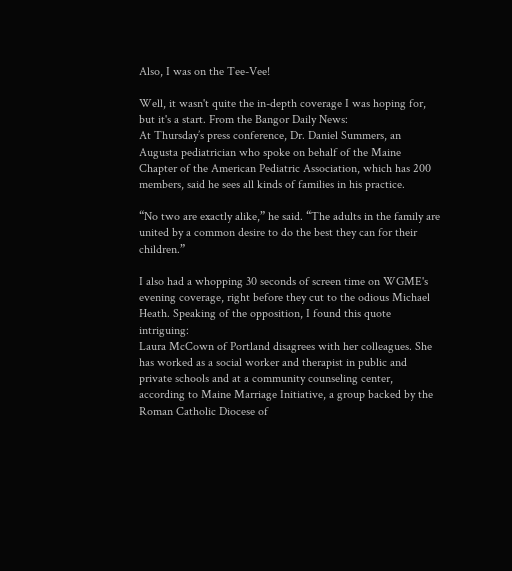Also, I was on the Tee-Vee!

Well, it wasn't quite the in-depth coverage I was hoping for, but it's a start. From the Bangor Daily News:
At Thursday’s press conference, Dr. Daniel Summers, an Augusta pediatrician who spoke on behalf of the Maine Chapter of the American Pediatric Association, which has 200 members, said he sees all kinds of families in his practice.

“No two are exactly alike,” he said. “The adults in the family are united by a common desire to do the best they can for their children.”

I also had a whopping 30 seconds of screen time on WGME's evening coverage, right before they cut to the odious Michael Heath. Speaking of the opposition, I found this quote intriguing:
Laura McCown of Portland disagrees with her colleagues. She has worked as a social worker and therapist in public and private schools and at a community counseling center, according to Maine Marriage Initiative, a group backed by the Roman Catholic Diocese of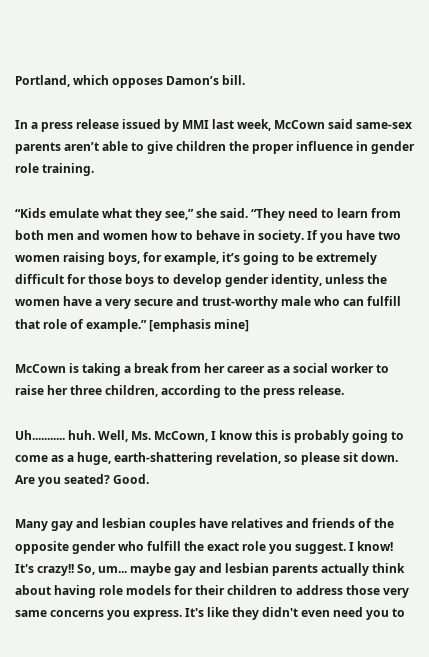Portland, which opposes Damon’s bill.

In a press release issued by MMI last week, McCown said same-sex parents aren’t able to give children the proper influence in gender role training.

“Kids emulate what they see,” she said. “They need to learn from both men and women how to behave in society. If you have two women raising boys, for example, it’s going to be extremely difficult for those boys to develop gender identity, unless the women have a very secure and trust-worthy male who can fulfill that role of example.” [emphasis mine]

McCown is taking a break from her career as a social worker to raise her three children, according to the press release.

Uh........... huh. Well, Ms. McCown, I know this is probably going to come as a huge, earth-shattering revelation, so please sit down. Are you seated? Good.

Many gay and lesbian couples have relatives and friends of the opposite gender who fulfill the exact role you suggest. I know! It's crazy!! So, um... maybe gay and lesbian parents actually think about having role models for their children to address those very same concerns you express. It's like they didn't even need you to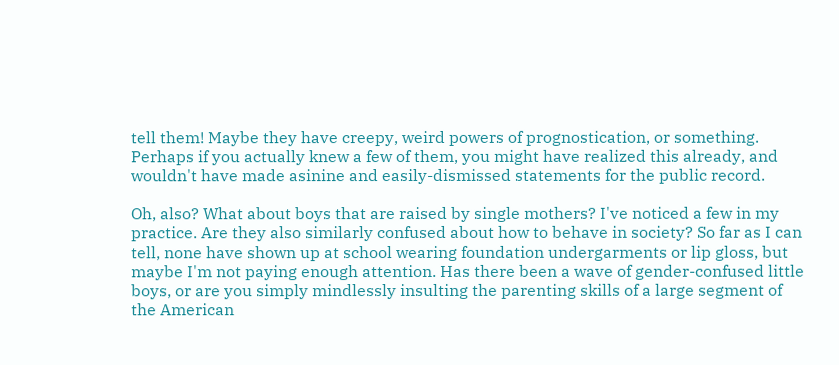tell them! Maybe they have creepy, weird powers of prognostication, or something. Perhaps if you actually knew a few of them, you might have realized this already, and wouldn't have made asinine and easily-dismissed statements for the public record.

Oh, also? What about boys that are raised by single mothers? I've noticed a few in my practice. Are they also similarly confused about how to behave in society? So far as I can tell, none have shown up at school wearing foundation undergarments or lip gloss, but maybe I'm not paying enough attention. Has there been a wave of gender-confused little boys, or are you simply mindlessly insulting the parenting skills of a large segment of the American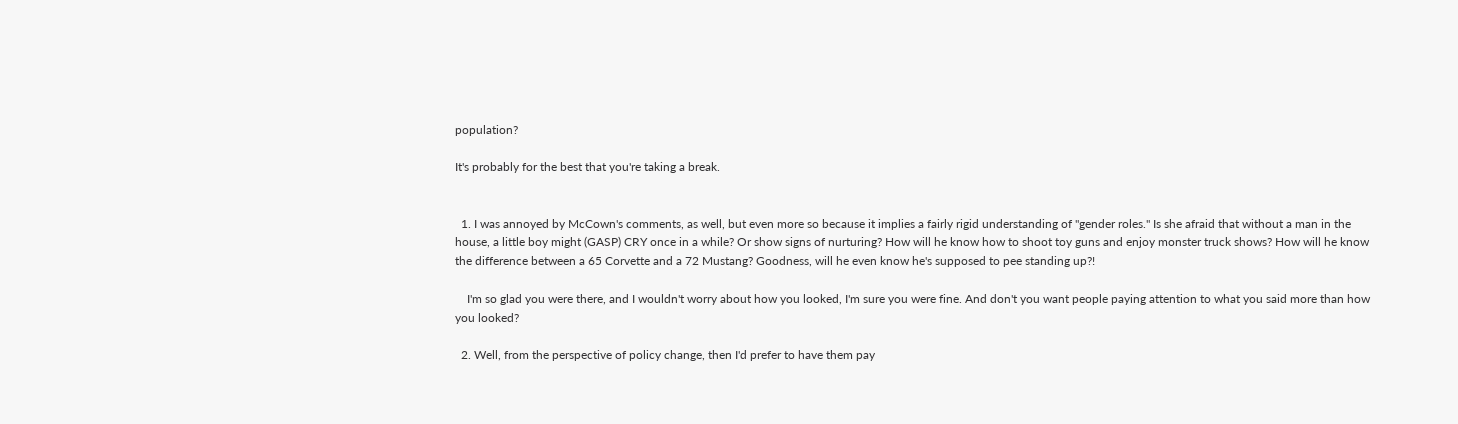population?

It's probably for the best that you're taking a break.


  1. I was annoyed by McCown's comments, as well, but even more so because it implies a fairly rigid understanding of "gender roles." Is she afraid that without a man in the house, a little boy might (GASP) CRY once in a while? Or show signs of nurturing? How will he know how to shoot toy guns and enjoy monster truck shows? How will he know the difference between a 65 Corvette and a 72 Mustang? Goodness, will he even know he's supposed to pee standing up?!

    I'm so glad you were there, and I wouldn't worry about how you looked, I'm sure you were fine. And don't you want people paying attention to what you said more than how you looked?

  2. Well, from the perspective of policy change, then I'd prefer to have them pay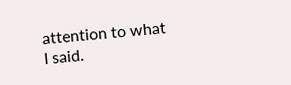attention to what I said.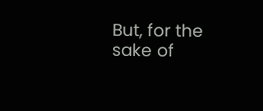But, for the sake of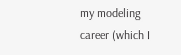my modeling career (which I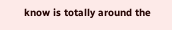know is totally around the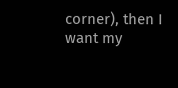corner), then I want my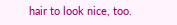hair to look nice, too.